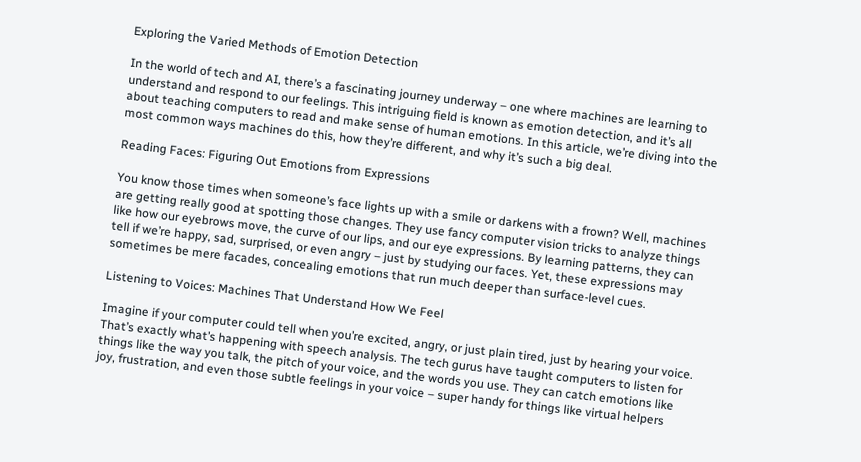Exploring the Varied Methods of Emotion Detection

In the world of tech and AI, there’s a fascinating journey underway – one where machines are learning to understand and respond to our feelings. This intriguing field is known as emotion detection, and it’s all about teaching computers to read and make sense of human emotions. In this article, we’re diving into the most common ways machines do this, how they’re different, and why it’s such a big deal.

Reading Faces: Figuring Out Emotions from Expressions

You know those times when someone’s face lights up with a smile or darkens with a frown? Well, machines are getting really good at spotting those changes. They use fancy computer vision tricks to analyze things like how our eyebrows move, the curve of our lips, and our eye expressions. By learning patterns, they can tell if we’re happy, sad, surprised, or even angry – just by studying our faces. Yet, these expressions may sometimes be mere facades, concealing emotions that run much deeper than surface-level cues.

Listening to Voices: Machines That Understand How We Feel

Imagine if your computer could tell when you’re excited, angry, or just plain tired, just by hearing your voice. That’s exactly what’s happening with speech analysis. The tech gurus have taught computers to listen for things like the way you talk, the pitch of your voice, and the words you use. They can catch emotions like joy, frustration, and even those subtle feelings in your voice – super handy for things like virtual helpers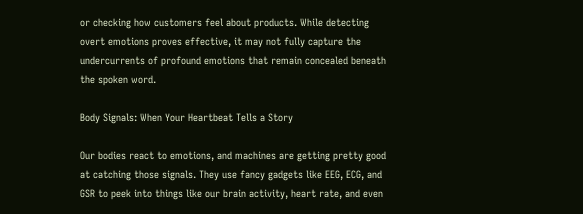or checking how customers feel about products. While detecting overt emotions proves effective, it may not fully capture the undercurrents of profound emotions that remain concealed beneath the spoken word.

Body Signals: When Your Heartbeat Tells a Story

Our bodies react to emotions, and machines are getting pretty good at catching those signals. They use fancy gadgets like EEG, ECG, and GSR to peek into things like our brain activity, heart rate, and even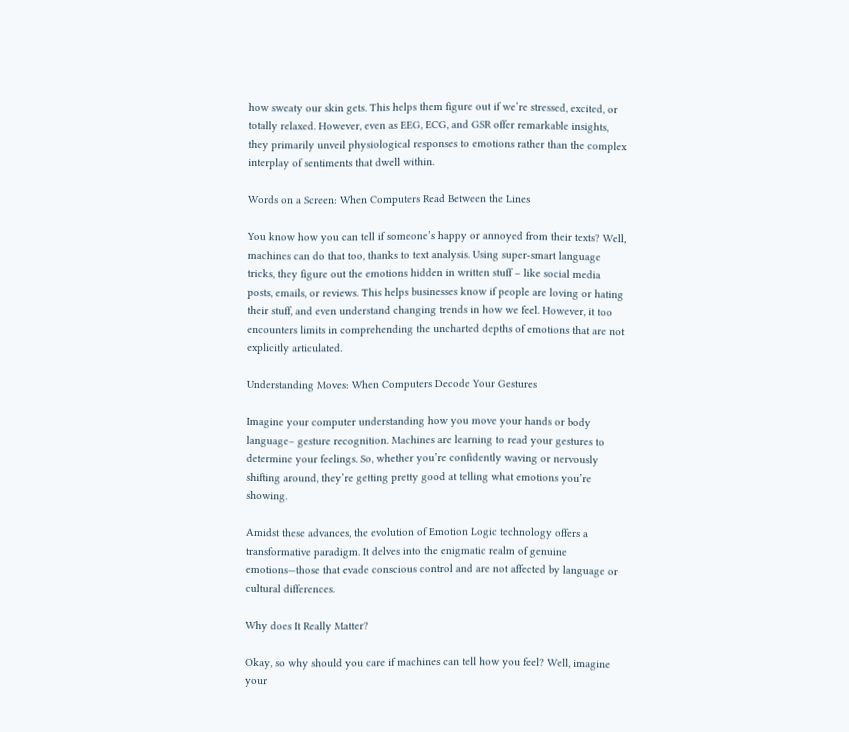how sweaty our skin gets. This helps them figure out if we’re stressed, excited, or totally relaxed. However, even as EEG, ECG, and GSR offer remarkable insights, they primarily unveil physiological responses to emotions rather than the complex interplay of sentiments that dwell within.

Words on a Screen: When Computers Read Between the Lines

You know how you can tell if someone’s happy or annoyed from their texts? Well, machines can do that too, thanks to text analysis. Using super-smart language tricks, they figure out the emotions hidden in written stuff – like social media posts, emails, or reviews. This helps businesses know if people are loving or hating their stuff, and even understand changing trends in how we feel. However, it too encounters limits in comprehending the uncharted depths of emotions that are not explicitly articulated.

Understanding Moves: When Computers Decode Your Gestures

Imagine your computer understanding how you move your hands or body language– gesture recognition. Machines are learning to read your gestures to determine your feelings. So, whether you’re confidently waving or nervously shifting around, they’re getting pretty good at telling what emotions you’re showing.

Amidst these advances, the evolution of Emotion Logic technology offers a transformative paradigm. It delves into the enigmatic realm of genuine emotions—those that evade conscious control and are not affected by language or cultural differences.

Why does It Really Matter?

Okay, so why should you care if machines can tell how you feel? Well, imagine your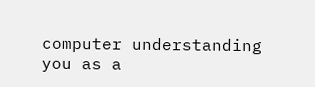computer understanding you as a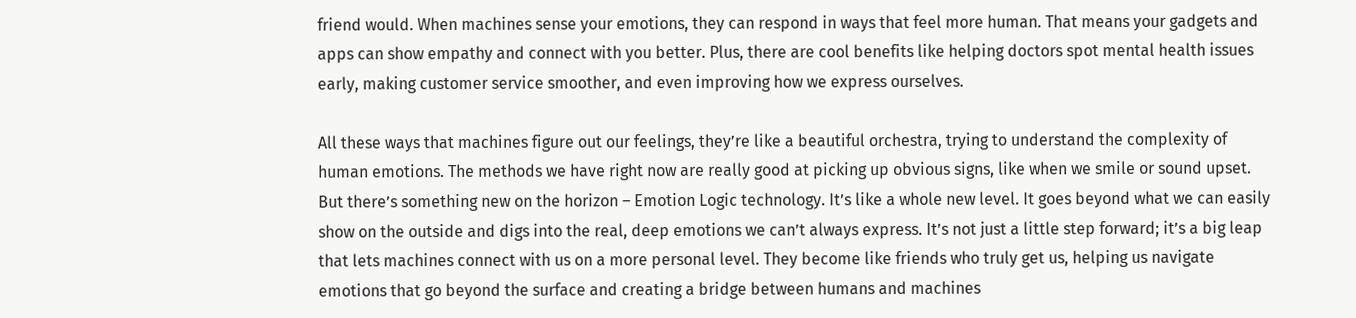friend would. When machines sense your emotions, they can respond in ways that feel more human. That means your gadgets and apps can show empathy and connect with you better. Plus, there are cool benefits like helping doctors spot mental health issues early, making customer service smoother, and even improving how we express ourselves.

All these ways that machines figure out our feelings, they’re like a beautiful orchestra, trying to understand the complexity of human emotions. The methods we have right now are really good at picking up obvious signs, like when we smile or sound upset. But there’s something new on the horizon – Emotion Logic technology. It’s like a whole new level. It goes beyond what we can easily show on the outside and digs into the real, deep emotions we can’t always express. It’s not just a little step forward; it’s a big leap that lets machines connect with us on a more personal level. They become like friends who truly get us, helping us navigate emotions that go beyond the surface and creating a bridge between humans and machines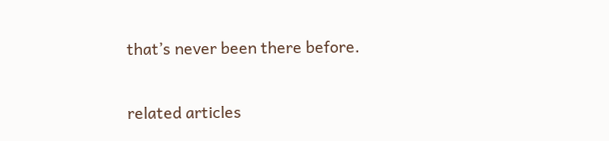that’s never been there before.

related articles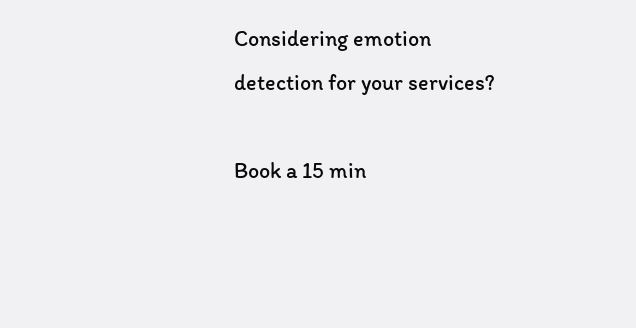Considering emotion detection for your services?

Book a 15 min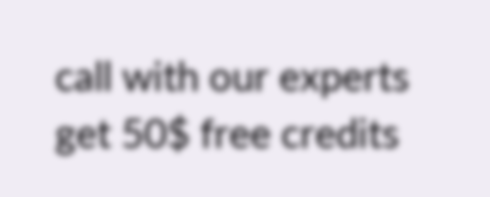call with our experts get 50$ free credits